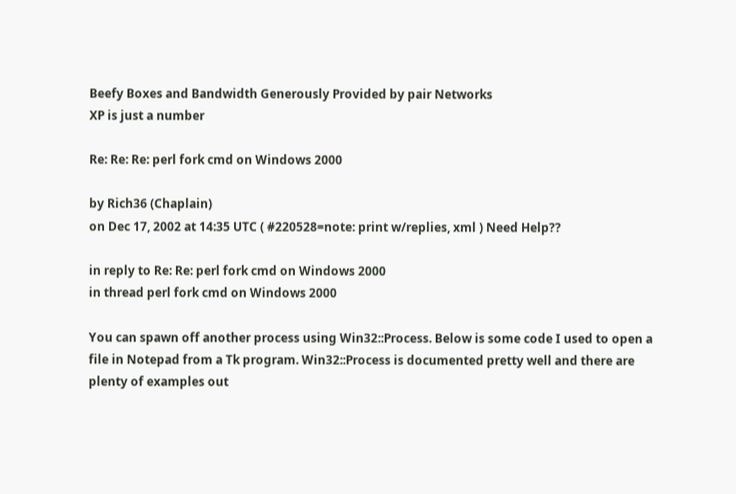Beefy Boxes and Bandwidth Generously Provided by pair Networks
XP is just a number

Re: Re: Re: perl fork cmd on Windows 2000

by Rich36 (Chaplain)
on Dec 17, 2002 at 14:35 UTC ( #220528=note: print w/replies, xml ) Need Help??

in reply to Re: Re: perl fork cmd on Windows 2000
in thread perl fork cmd on Windows 2000

You can spawn off another process using Win32::Process. Below is some code I used to open a file in Notepad from a Tk program. Win32::Process is documented pretty well and there are plenty of examples out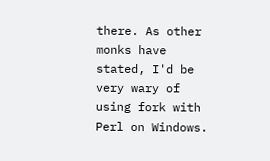there. As other monks have stated, I'd be very wary of using fork with Perl on Windows.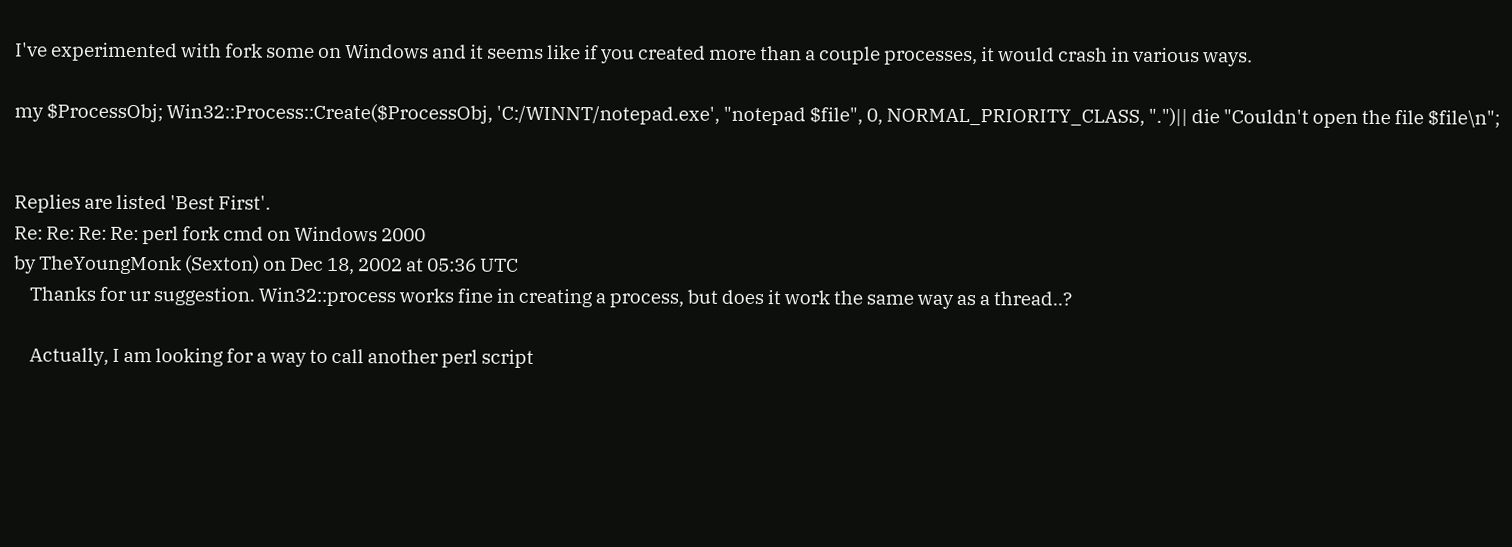I've experimented with fork some on Windows and it seems like if you created more than a couple processes, it would crash in various ways.

my $ProcessObj; Win32::Process::Create($ProcessObj, 'C:/WINNT/notepad.exe', "notepad $file", 0, NORMAL_PRIORITY_CLASS, ".")|| die "Couldn't open the file $file\n";


Replies are listed 'Best First'.
Re: Re: Re: Re: perl fork cmd on Windows 2000
by TheYoungMonk (Sexton) on Dec 18, 2002 at 05:36 UTC
    Thanks for ur suggestion. Win32::process works fine in creating a process, but does it work the same way as a thread..?

    Actually, I am looking for a way to call another perl script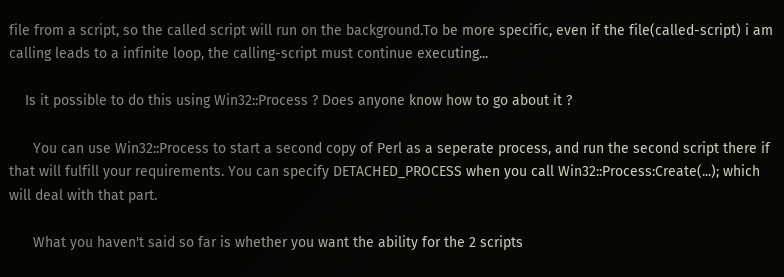file from a script, so the called script will run on the background.To be more specific, even if the file(called-script) i am calling leads to a infinite loop, the calling-script must continue executing...

    Is it possible to do this using Win32::Process ? Does anyone know how to go about it ?

      You can use Win32::Process to start a second copy of Perl as a seperate process, and run the second script there if that will fulfill your requirements. You can specify DETACHED_PROCESS when you call Win32::Process:Create(...); which will deal with that part.

      What you haven't said so far is whether you want the ability for the 2 scripts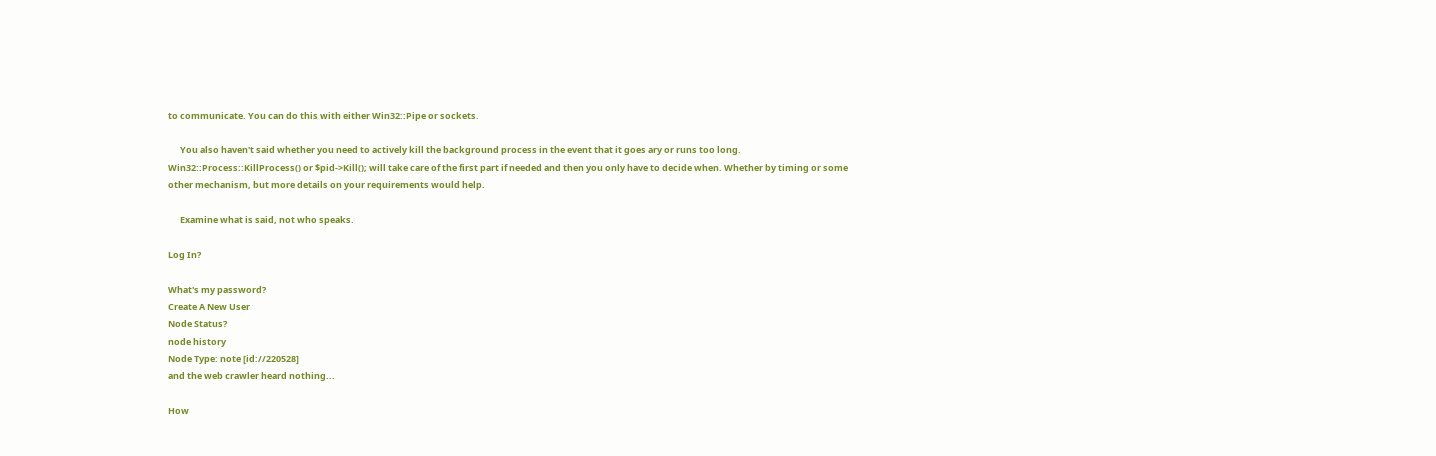to communicate. You can do this with either Win32::Pipe or sockets.

      You also haven't said whether you need to actively kill the background process in the event that it goes ary or runs too long. Win32::Process::KillProcess() or $pid->Kill(); will take care of the first part if needed and then you only have to decide when. Whether by timing or some other mechanism, but more details on your requirements would help.

      Examine what is said, not who speaks.

Log In?

What's my password?
Create A New User
Node Status?
node history
Node Type: note [id://220528]
and the web crawler heard nothing...

How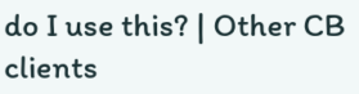do I use this? | Other CB clients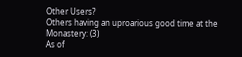Other Users?
Others having an uproarious good time at the Monastery: (3)
As of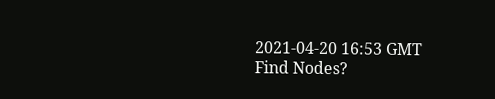2021-04-20 16:53 GMT
Find Nodes?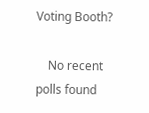Voting Booth?

    No recent polls found